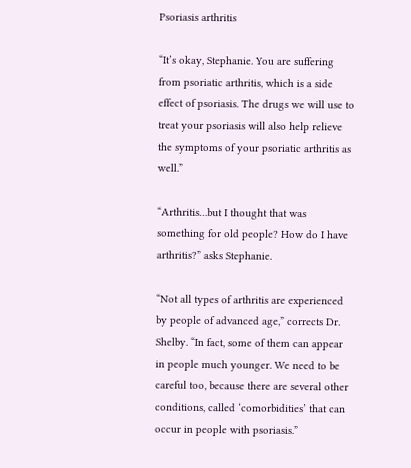Psoriasis arthritis

“It’s okay, Stephanie. You are suffering from psoriatic arthritis, which is a side effect of psoriasis. The drugs we will use to treat your psoriasis will also help relieve the symptoms of your psoriatic arthritis as well.”

“Arthritis…but I thought that was something for old people? How do I have arthritis?” asks Stephanie.

“Not all types of arthritis are experienced by people of advanced age,” corrects Dr. Shelby. “In fact, some of them can appear in people much younger. We need to be careful too, because there are several other conditions, called ‘comorbidities’ that can occur in people with psoriasis.”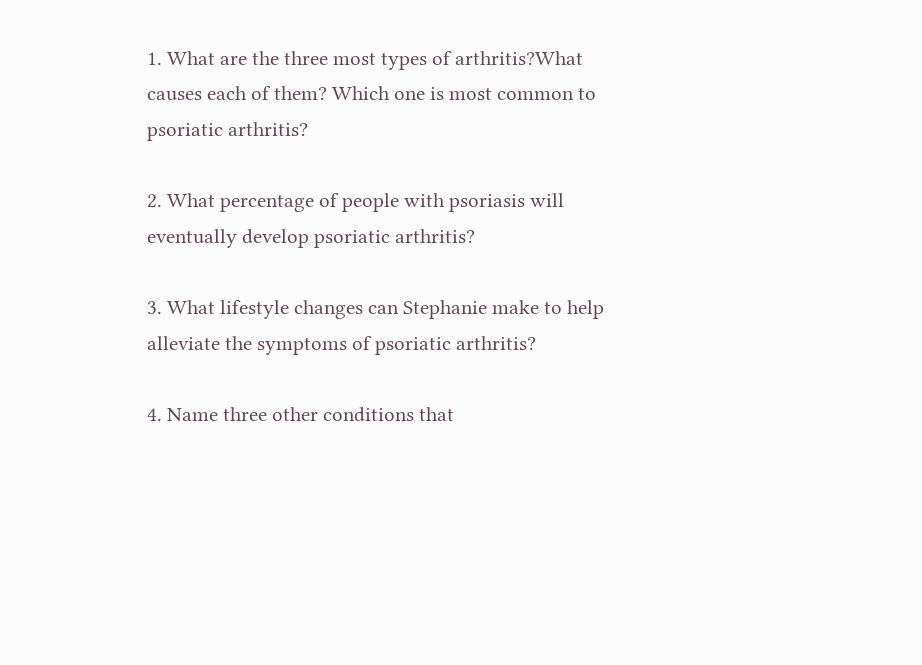1. What are the three most types of arthritis?What causes each of them? Which one is most common to psoriatic arthritis?

2. What percentage of people with psoriasis will eventually develop psoriatic arthritis?

3. What lifestyle changes can Stephanie make to help alleviate the symptoms of psoriatic arthritis?

4. Name three other conditions that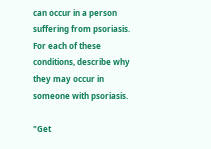can occur in a person suffering from psoriasis. For each of these conditions, describe why they may occur in someone with psoriasis.

"Get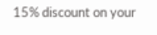15% discount on your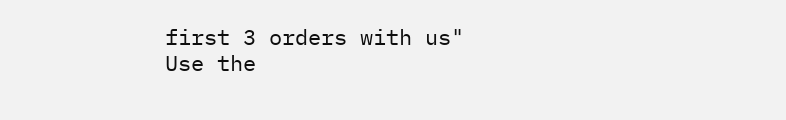first 3 orders with us"
Use the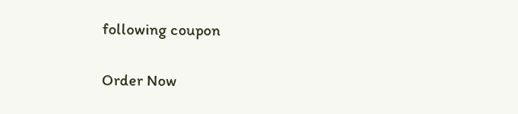following coupon

Order Now